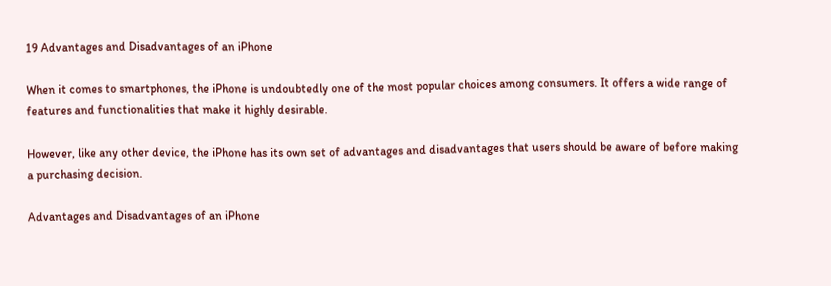19 Advantages and Disadvantages of an iPhone

When it comes to smartphones, the iPhone is undoubtedly one of the most popular choices among consumers. It offers a wide range of features and functionalities that make it highly desirable.

However, like any other device, the iPhone has its own set of advantages and disadvantages that users should be aware of before making a purchasing decision.

Advantages and Disadvantages of an iPhone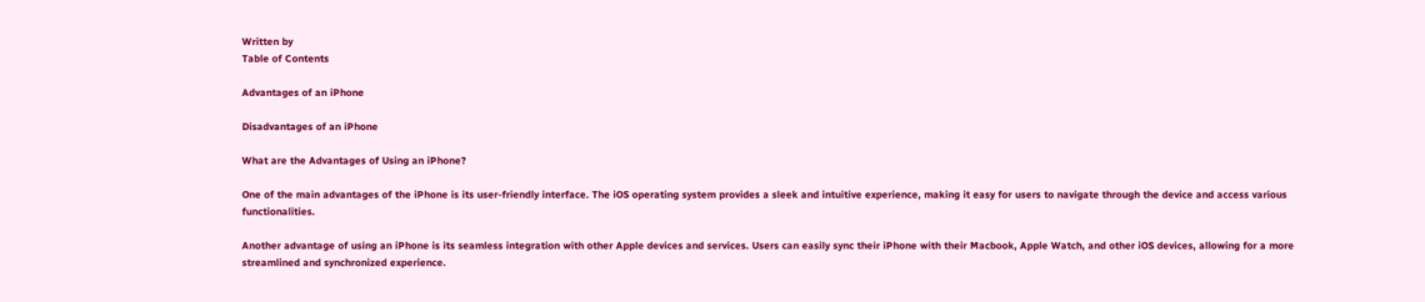Written by
Table of Contents

Advantages of an iPhone

Disadvantages of an iPhone

What are the Advantages of Using an iPhone?

One of the main advantages of the iPhone is its user-friendly interface. The iOS operating system provides a sleek and intuitive experience, making it easy for users to navigate through the device and access various functionalities.

Another advantage of using an iPhone is its seamless integration with other Apple devices and services. Users can easily sync their iPhone with their Macbook, Apple Watch, and other iOS devices, allowing for a more streamlined and synchronized experience.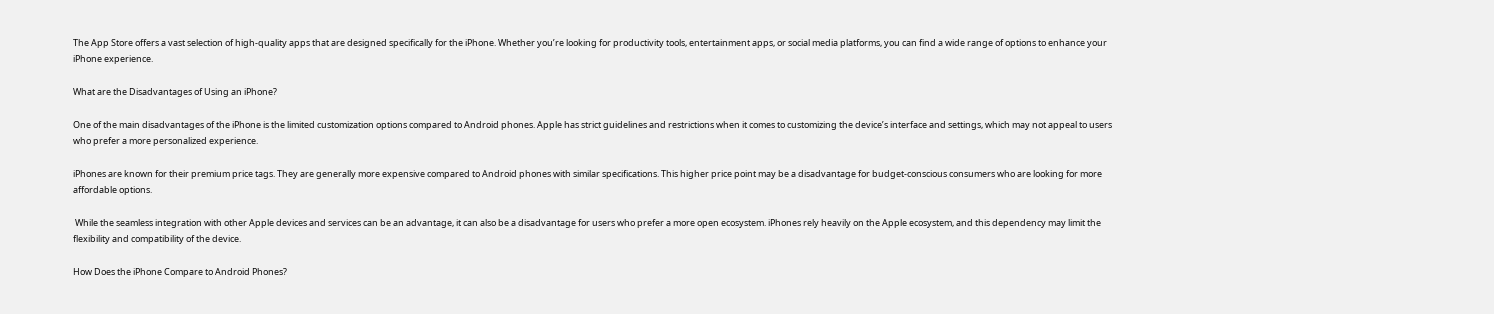The App Store offers a vast selection of high-quality apps that are designed specifically for the iPhone. Whether you’re looking for productivity tools, entertainment apps, or social media platforms, you can find a wide range of options to enhance your iPhone experience.

What are the Disadvantages of Using an iPhone?

One of the main disadvantages of the iPhone is the limited customization options compared to Android phones. Apple has strict guidelines and restrictions when it comes to customizing the device’s interface and settings, which may not appeal to users who prefer a more personalized experience.

iPhones are known for their premium price tags. They are generally more expensive compared to Android phones with similar specifications. This higher price point may be a disadvantage for budget-conscious consumers who are looking for more affordable options.

 While the seamless integration with other Apple devices and services can be an advantage, it can also be a disadvantage for users who prefer a more open ecosystem. iPhones rely heavily on the Apple ecosystem, and this dependency may limit the flexibility and compatibility of the device.

How Does the iPhone Compare to Android Phones?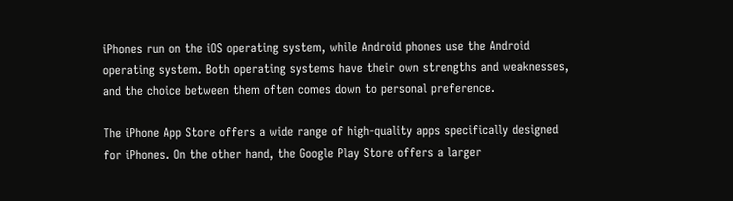iPhones run on the iOS operating system, while Android phones use the Android operating system. Both operating systems have their own strengths and weaknesses, and the choice between them often comes down to personal preference.

The iPhone App Store offers a wide range of high-quality apps specifically designed for iPhones. On the other hand, the Google Play Store offers a larger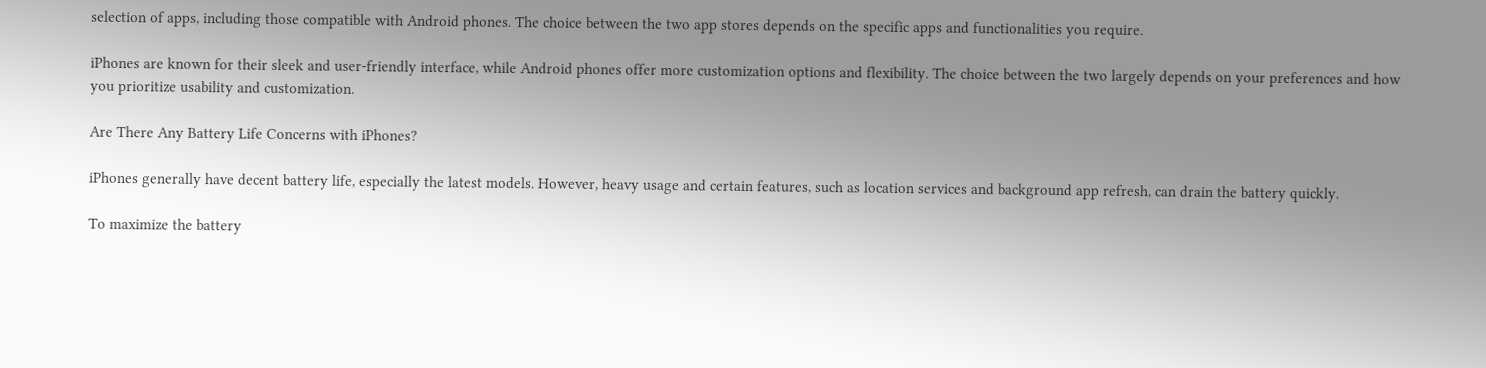selection of apps, including those compatible with Android phones. The choice between the two app stores depends on the specific apps and functionalities you require.

iPhones are known for their sleek and user-friendly interface, while Android phones offer more customization options and flexibility. The choice between the two largely depends on your preferences and how you prioritize usability and customization.

Are There Any Battery Life Concerns with iPhones?

iPhones generally have decent battery life, especially the latest models. However, heavy usage and certain features, such as location services and background app refresh, can drain the battery quickly.

To maximize the battery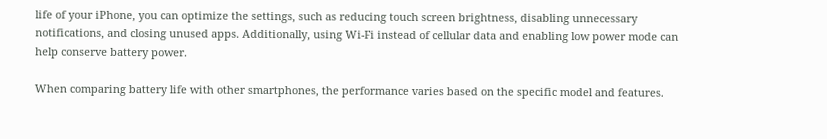life of your iPhone, you can optimize the settings, such as reducing touch screen brightness, disabling unnecessary notifications, and closing unused apps. Additionally, using Wi-Fi instead of cellular data and enabling low power mode can help conserve battery power.

When comparing battery life with other smartphones, the performance varies based on the specific model and features.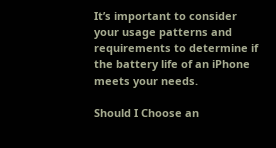It’s important to consider your usage patterns and requirements to determine if the battery life of an iPhone meets your needs.

Should I Choose an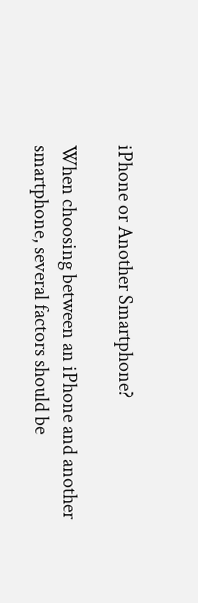iPhone or Another Smartphone?

When choosing between an iPhone and another smartphone, several factors should be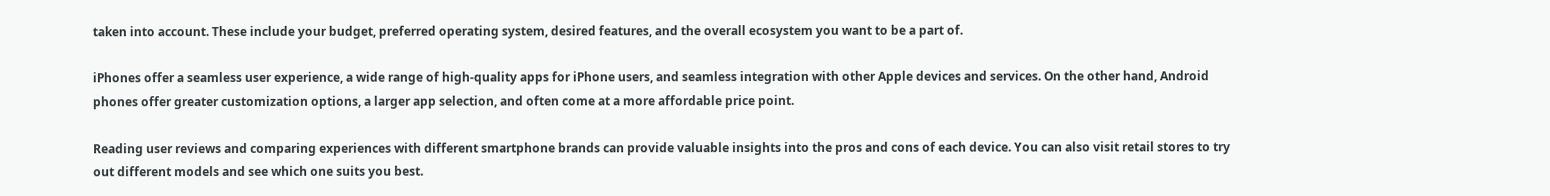taken into account. These include your budget, preferred operating system, desired features, and the overall ecosystem you want to be a part of.

iPhones offer a seamless user experience, a wide range of high-quality apps for iPhone users, and seamless integration with other Apple devices and services. On the other hand, Android phones offer greater customization options, a larger app selection, and often come at a more affordable price point.

Reading user reviews and comparing experiences with different smartphone brands can provide valuable insights into the pros and cons of each device. You can also visit retail stores to try out different models and see which one suits you best.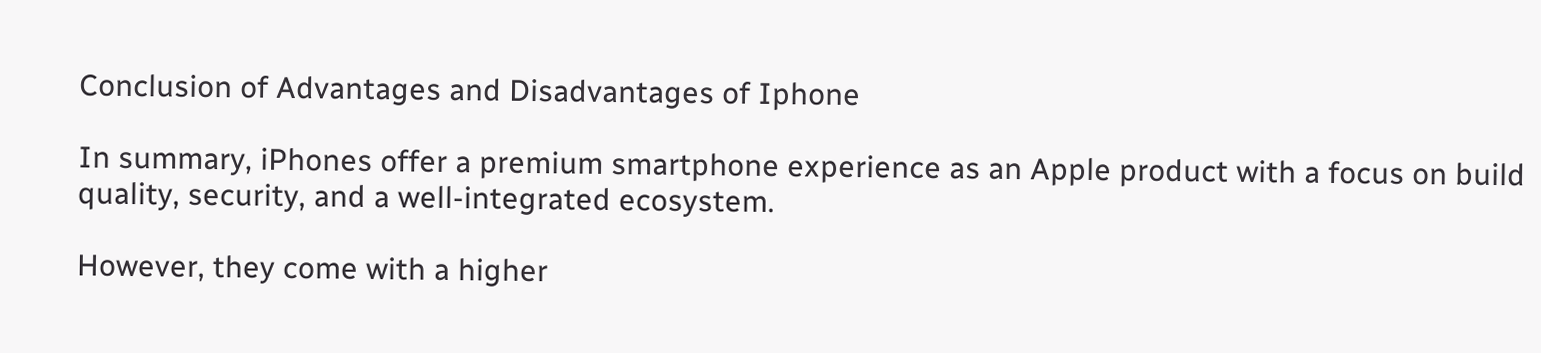Conclusion of Advantages and Disadvantages of Iphone

In summary, iPhones offer a premium smartphone experience as an Apple product with a focus on build quality, security, and a well-integrated ecosystem.

However, they come with a higher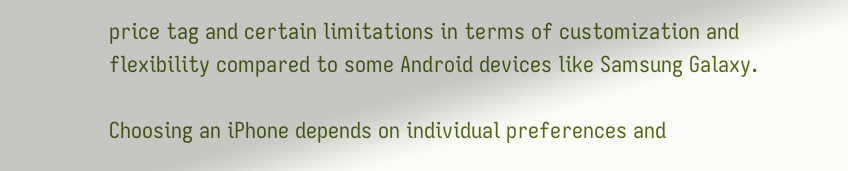price tag and certain limitations in terms of customization and flexibility compared to some Android devices like Samsung Galaxy.

Choosing an iPhone depends on individual preferences and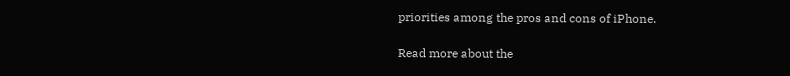priorities among the pros and cons of iPhone.

Read more about the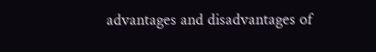advantages and disadvantages of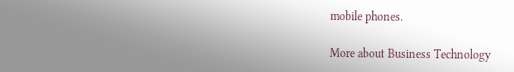mobile phones.

More about Business Technology